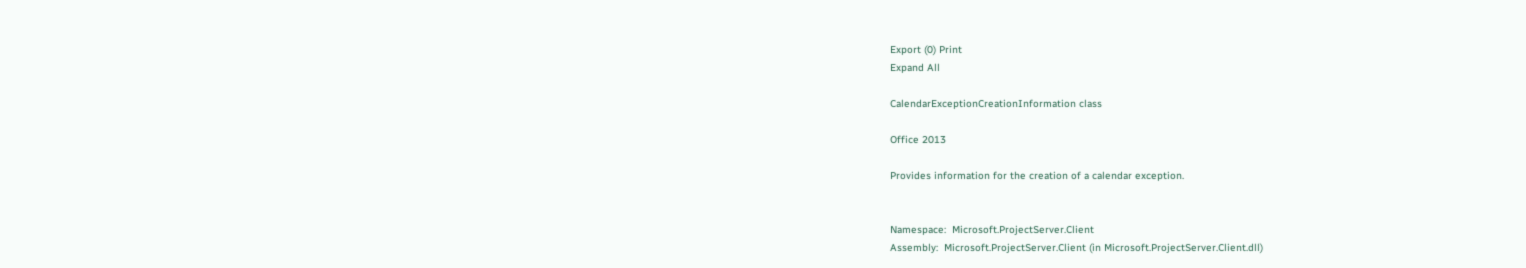Export (0) Print
Expand All

CalendarExceptionCreationInformation class

Office 2013

Provides information for the creation of a calendar exception.


Namespace:  Microsoft.ProjectServer.Client
Assembly:  Microsoft.ProjectServer.Client (in Microsoft.ProjectServer.Client.dll)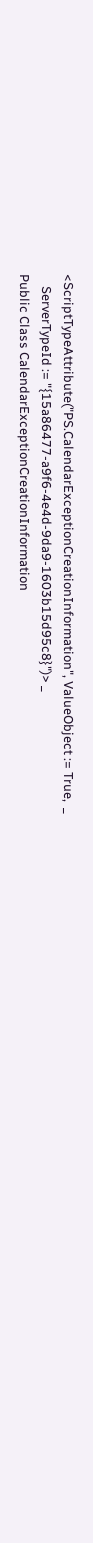<ScriptTypeAttribute("PS.CalendarExceptionCreationInformation", ValueObject := True,  _
    ServerTypeId := "{15a86477-a9f6-4e4d-9da9-1603b15d95c8}")> _
Public Class CalendarExceptionCreationInformation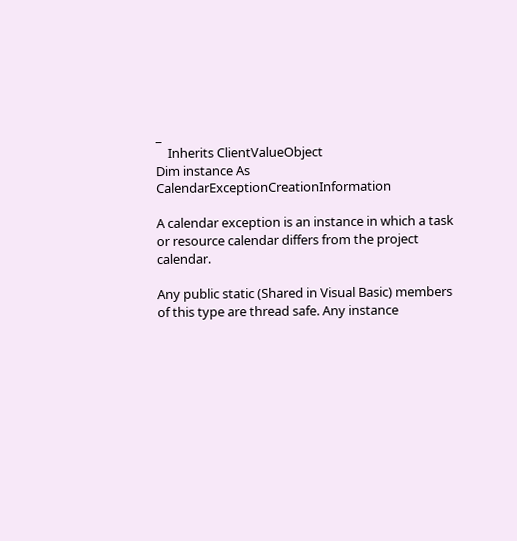_
    Inherits ClientValueObject
Dim instance As CalendarExceptionCreationInformation

A calendar exception is an instance in which a task or resource calendar differs from the project calendar.

Any public static (Shared in Visual Basic) members of this type are thread safe. Any instance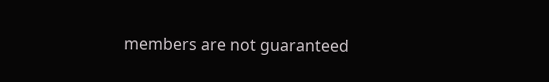members are not guaranteed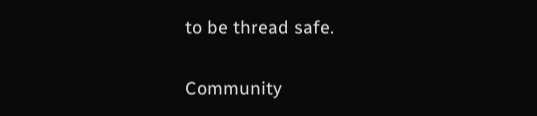to be thread safe.

Community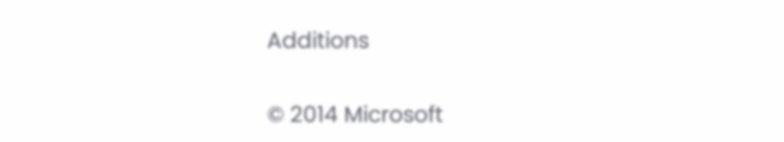Additions

© 2014 Microsoft